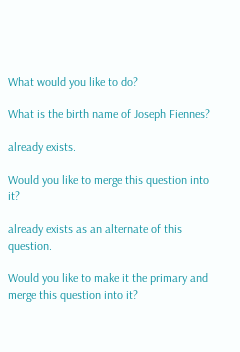What would you like to do?

What is the birth name of Joseph Fiennes?

already exists.

Would you like to merge this question into it?

already exists as an alternate of this question.

Would you like to make it the primary and merge this question into it?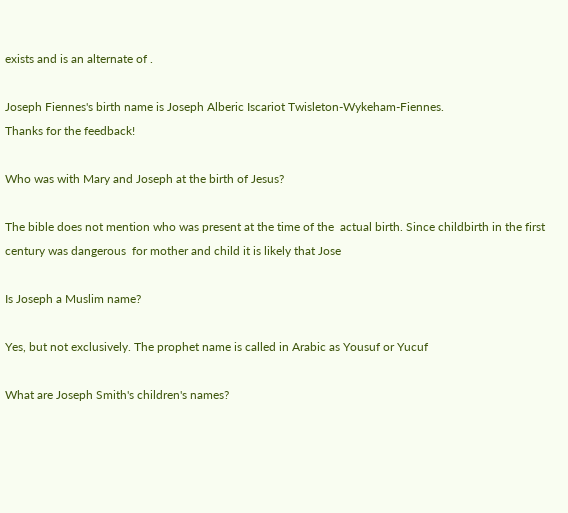exists and is an alternate of .

Joseph Fiennes's birth name is Joseph Alberic Iscariot Twisleton-Wykeham-Fiennes.
Thanks for the feedback!

Who was with Mary and Joseph at the birth of Jesus?

The bible does not mention who was present at the time of the  actual birth. Since childbirth in the first century was dangerous  for mother and child it is likely that Jose

Is Joseph a Muslim name?

Yes, but not exclusively. The prophet name is called in Arabic as Yousuf or Yucuf

What are Joseph Smith's children's names?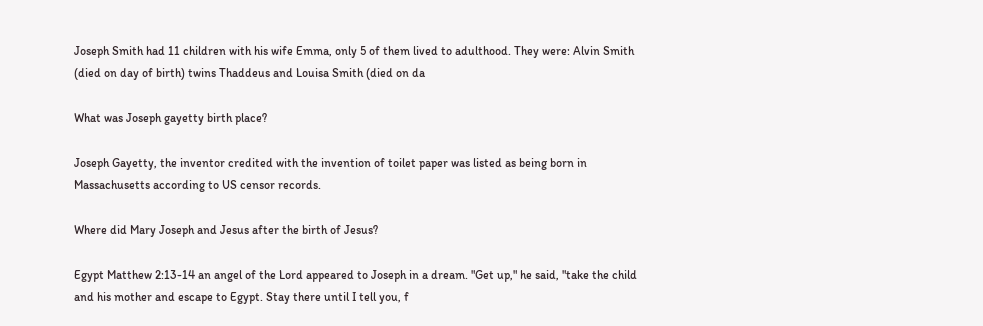Joseph Smith had 11 children with his wife Emma, only 5 of them lived to adulthood. They were: Alvin Smith (died on day of birth) twins Thaddeus and Louisa Smith (died on da

What was Joseph gayetty birth place?

Joseph Gayetty, the inventor credited with the invention of toilet paper was listed as being born in Massachusetts according to US censor records.

Where did Mary Joseph and Jesus after the birth of Jesus?

Egypt Matthew 2:13-14 an angel of the Lord appeared to Joseph in a dream. "Get up," he said, "take the child and his mother and escape to Egypt. Stay there until I tell you, f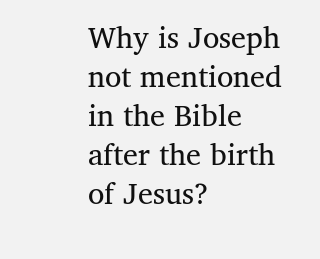Why is Joseph not mentioned in the Bible after the birth of Jesus?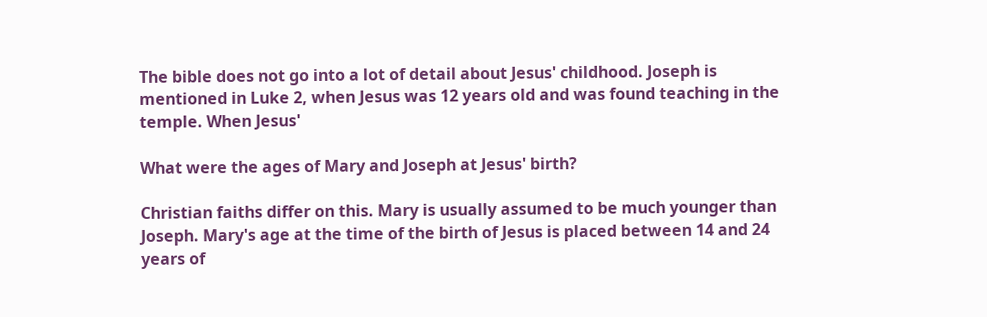The bible does not go into a lot of detail about Jesus' childhood. Joseph is mentioned in Luke 2, when Jesus was 12 years old and was found teaching in the temple. When Jesus'

What were the ages of Mary and Joseph at Jesus' birth?

Christian faiths differ on this. Mary is usually assumed to be much younger than Joseph. Mary's age at the time of the birth of Jesus is placed between 14 and 24 years of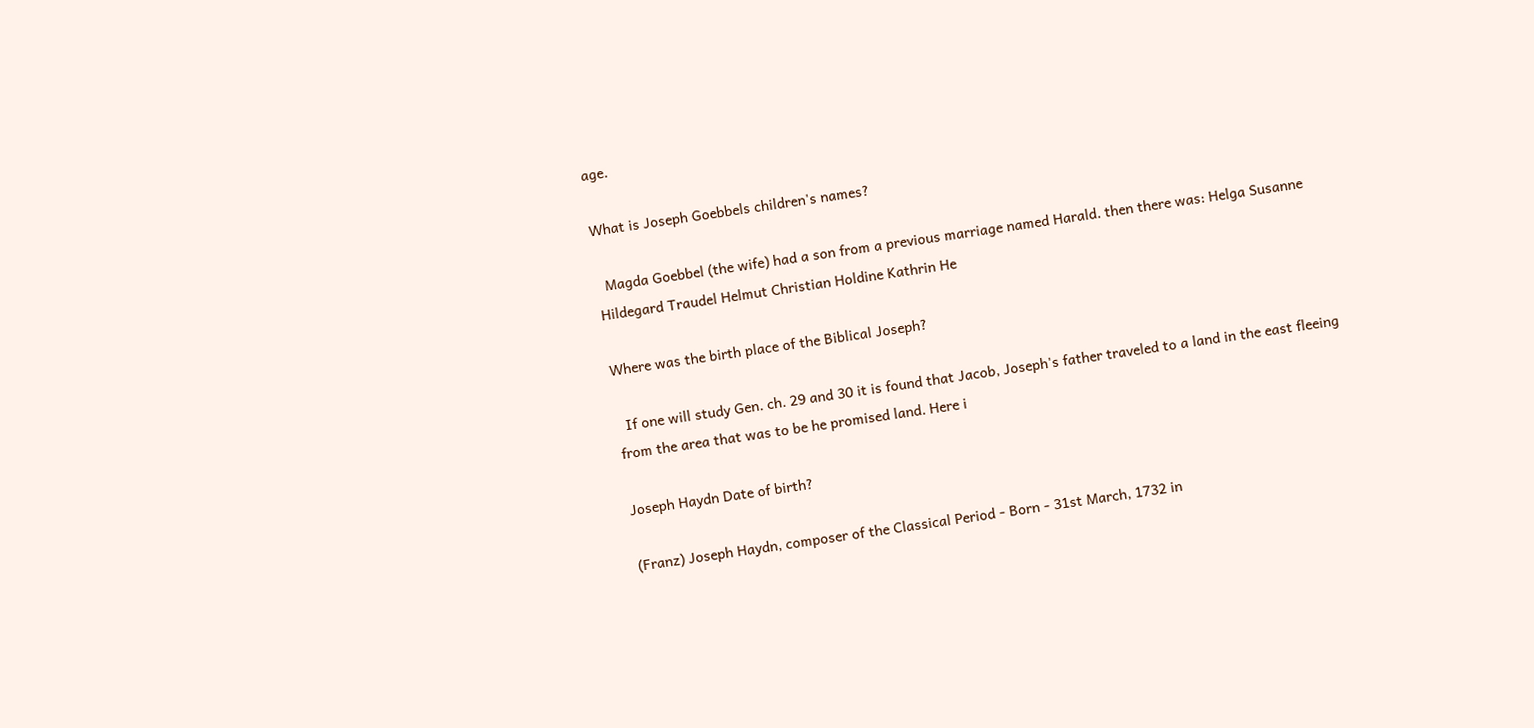age.

What is Joseph Goebbels children's names?

  Magda Goebbel (the wife) had a son from a previous marriage named Harald. then there was: Helga Susanne Hildegard Traudel Helmut Christian Holdine Kathrin He

Where was the birth place of the Biblical Joseph?

  If one will study Gen. ch. 29 and 30 it is found that Jacob, Joseph's father traveled to a land in the east fleeing from the area that was to be he promised land. Here i

Joseph Haydn Date of birth?

(Franz) Joseph Haydn, composer of the Classical Period - Born - 31st March, 1732 in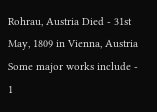Rohrau, Austria Died - 31st May, 1809 in Vienna, Austria Some major works include - 1